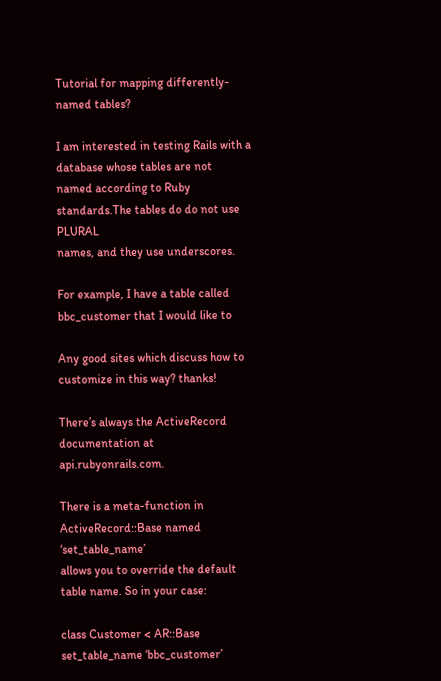Tutorial for mapping differently-named tables?

I am interested in testing Rails with a database whose tables are not
named according to Ruby standards.The tables do do not use PLURAL
names, and they use underscores.

For example, I have a table called bbc_customer that I would like to

Any good sites which discuss how to customize in this way? thanks!

There’s always the ActiveRecord documentation at api.rubyonrails.com.

There is a meta-function in ActiveRecord::Base named ‘set_table_name’
allows you to override the default table name. So in your case:

class Customer < AR::Base
set_table_name ‘bbc_customer’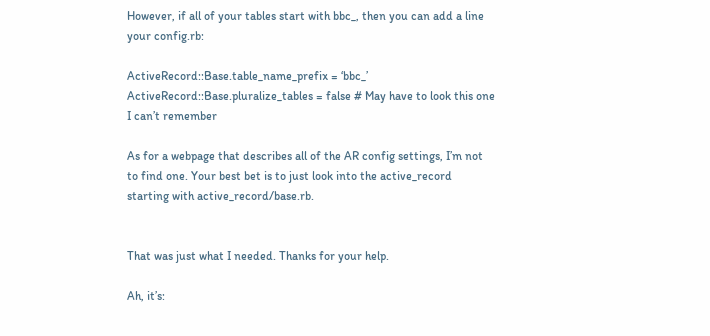However, if all of your tables start with bbc_, then you can add a line
your config.rb:

ActiveRecord::Base.table_name_prefix = ‘bbc_’
ActiveRecord::Base.pluralize_tables = false # May have to look this one
I can’t remember

As for a webpage that describes all of the AR config settings, I’m not
to find one. Your best bet is to just look into the active_record
starting with active_record/base.rb.


That was just what I needed. Thanks for your help.

Ah, it’s: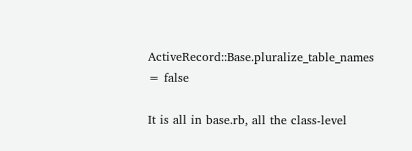ActiveRecord::Base.pluralize_table_names = false

It is all in base.rb, all the class-level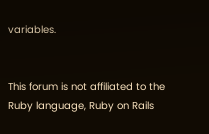variables.


This forum is not affiliated to the Ruby language, Ruby on Rails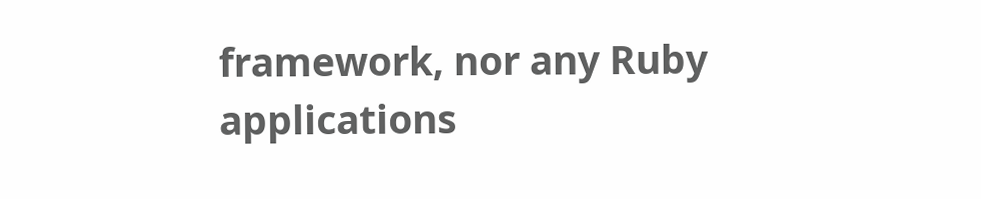framework, nor any Ruby applications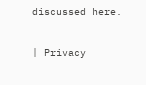discussed here.

| Privacy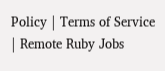Policy | Terms of Service | Remote Ruby Jobs